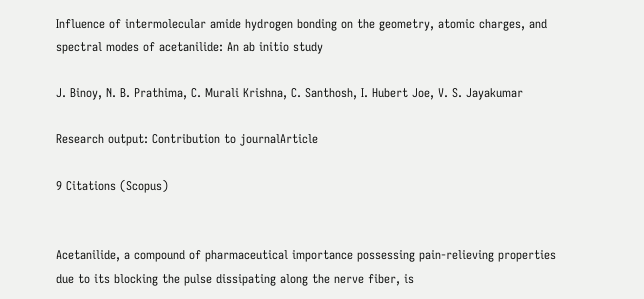Influence of intermolecular amide hydrogen bonding on the geometry, atomic charges, and spectral modes of acetanilide: An ab initio study

J. Binoy, N. B. Prathima, C. Murali Krishna, C. Santhosh, I. Hubert Joe, V. S. Jayakumar

Research output: Contribution to journalArticle

9 Citations (Scopus)


Acetanilide, a compound of pharmaceutical importance possessing pain-relieving properties due to its blocking the pulse dissipating along the nerve fiber, is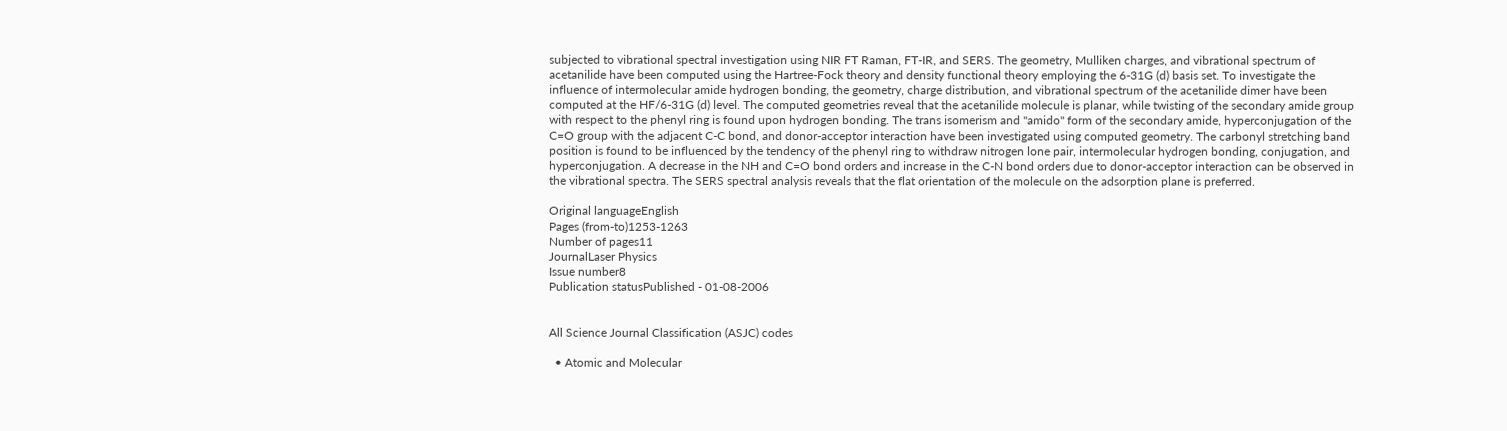subjected to vibrational spectral investigation using NIR FT Raman, FT-IR, and SERS. The geometry, Mulliken charges, and vibrational spectrum of acetanilide have been computed using the Hartree-Fock theory and density functional theory employing the 6-31G (d) basis set. To investigate the influence of intermolecular amide hydrogen bonding, the geometry, charge distribution, and vibrational spectrum of the acetanilide dimer have been computed at the HF/6-31G (d) level. The computed geometries reveal that the acetanilide molecule is planar, while twisting of the secondary amide group with respect to the phenyl ring is found upon hydrogen bonding. The trans isomerism and "amido" form of the secondary amide, hyperconjugation of the C=O group with the adjacent C-C bond, and donor-acceptor interaction have been investigated using computed geometry. The carbonyl stretching band position is found to be influenced by the tendency of the phenyl ring to withdraw nitrogen lone pair, intermolecular hydrogen bonding, conjugation, and hyperconjugation. A decrease in the NH and C=O bond orders and increase in the C-N bond orders due to donor-acceptor interaction can be observed in the vibrational spectra. The SERS spectral analysis reveals that the flat orientation of the molecule on the adsorption plane is preferred.

Original languageEnglish
Pages (from-to)1253-1263
Number of pages11
JournalLaser Physics
Issue number8
Publication statusPublished - 01-08-2006


All Science Journal Classification (ASJC) codes

  • Atomic and Molecular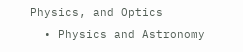Physics, and Optics
  • Physics and Astronomy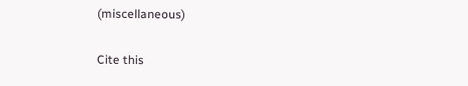(miscellaneous)

Cite this